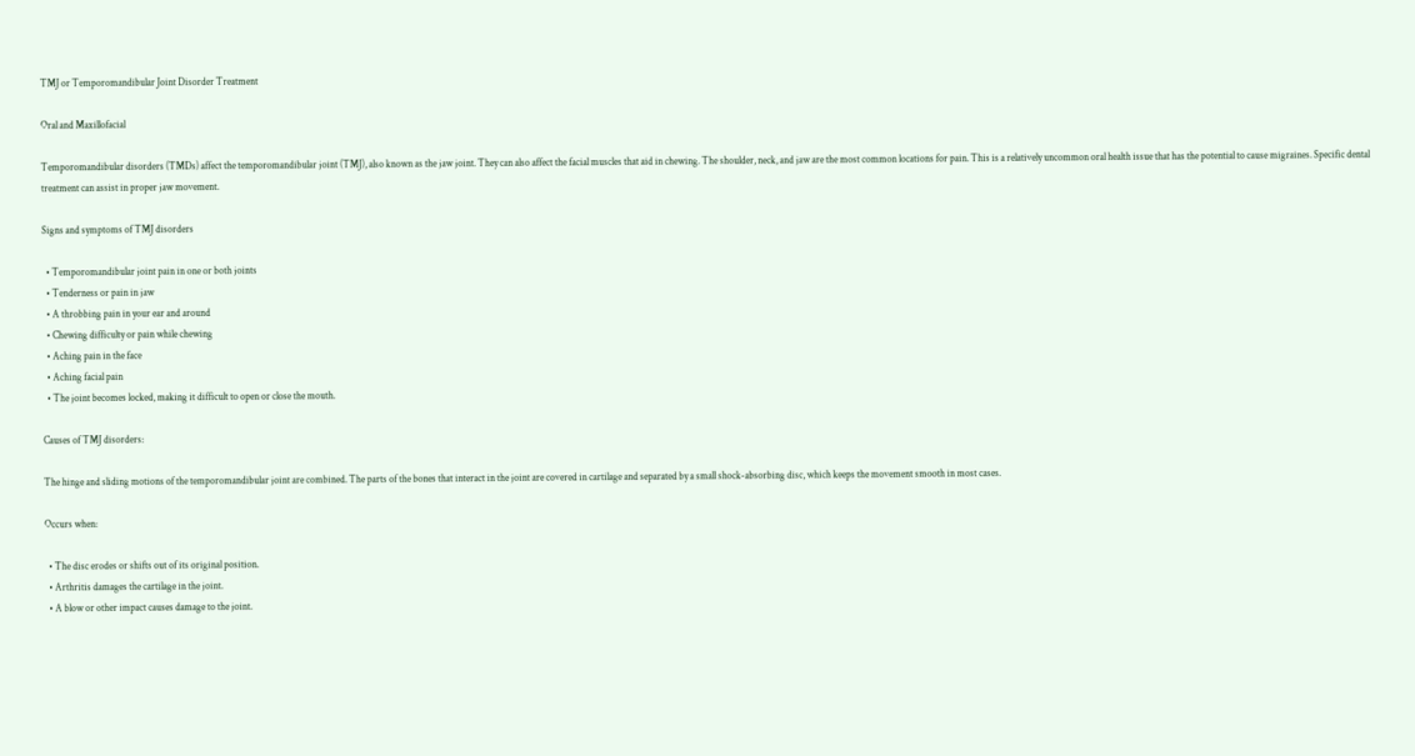TMJ or Temporomandibular Joint Disorder Treatment

Oral and Maxillofacial

Temporomandibular disorders (TMDs) affect the temporomandibular joint (TMJ), also known as the jaw joint. They can also affect the facial muscles that aid in chewing. The shoulder, neck, and jaw are the most common locations for pain. This is a relatively uncommon oral health issue that has the potential to cause migraines. Specific dental treatment can assist in proper jaw movement.

Signs and symptoms of TMJ disorders

  • Temporomandibular joint pain in one or both joints
  • Tenderness or pain in jaw
  • A throbbing pain in your ear and around
  • Chewing difficulty or pain while chewing
  • Aching pain in the face
  • Aching facial pain
  • The joint becomes locked, making it difficult to open or close the mouth.

Causes of TMJ disorders:

The hinge and sliding motions of the temporomandibular joint are combined. The parts of the bones that interact in the joint are covered in cartilage and separated by a small shock-absorbing disc, which keeps the movement smooth in most cases.

Occurs when:

  • The disc erodes or shifts out of its original position.
  • Arthritis damages the cartilage in the joint.
  • A blow or other impact causes damage to the joint.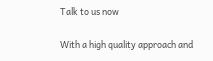Talk to us now

With a high quality approach and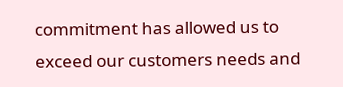commitment has allowed us to exceed our customers needs and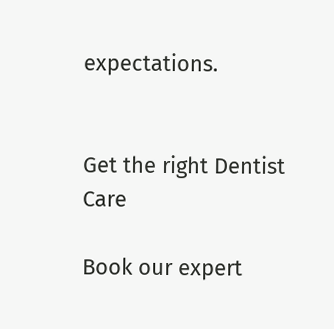expectations.


Get the right Dentist Care

Book our expert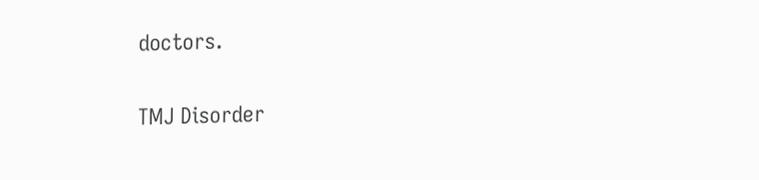doctors.

TMJ Disorder